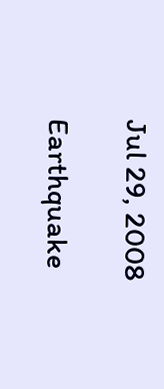Jul 29, 2008

Earthquake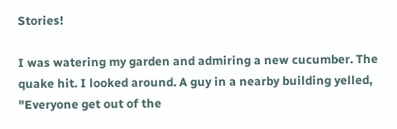Stories!

I was watering my garden and admiring a new cucumber. The quake hit. I looked around. A guy in a nearby building yelled, "Everyone get out of the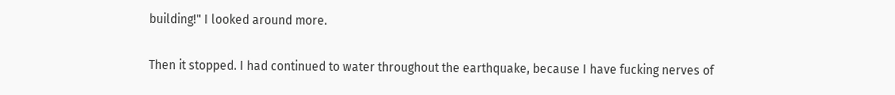building!" I looked around more.

Then it stopped. I had continued to water throughout the earthquake, because I have fucking nerves of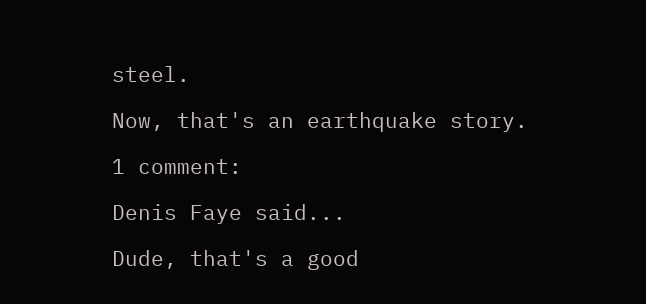steel.

Now, that's an earthquake story.

1 comment:

Denis Faye said...

Dude, that's a good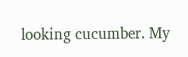looking cucumber. My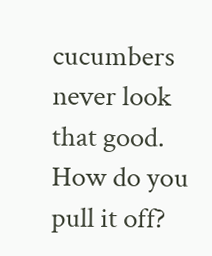cucumbers never look that good. How do you pull it off?